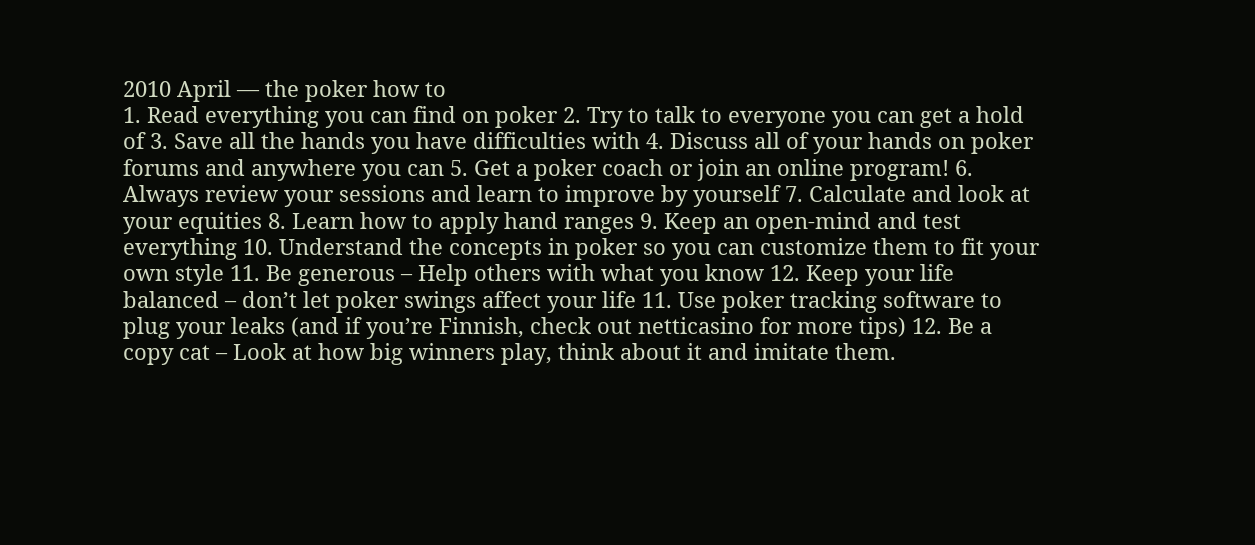2010 April — the poker how to
1. Read everything you can find on poker 2. Try to talk to everyone you can get a hold of 3. Save all the hands you have difficulties with 4. Discuss all of your hands on poker forums and anywhere you can 5. Get a poker coach or join an online program! 6. Always review your sessions and learn to improve by yourself 7. Calculate and look at your equities 8. Learn how to apply hand ranges 9. Keep an open-mind and test everything 10. Understand the concepts in poker so you can customize them to fit your own style 11. Be generous – Help others with what you know 12. Keep your life balanced – don’t let poker swings affect your life 11. Use poker tracking software to plug your leaks (and if you’re Finnish, check out netticasino for more tips) 12. Be a copy cat – Look at how big winners play, think about it and imitate them.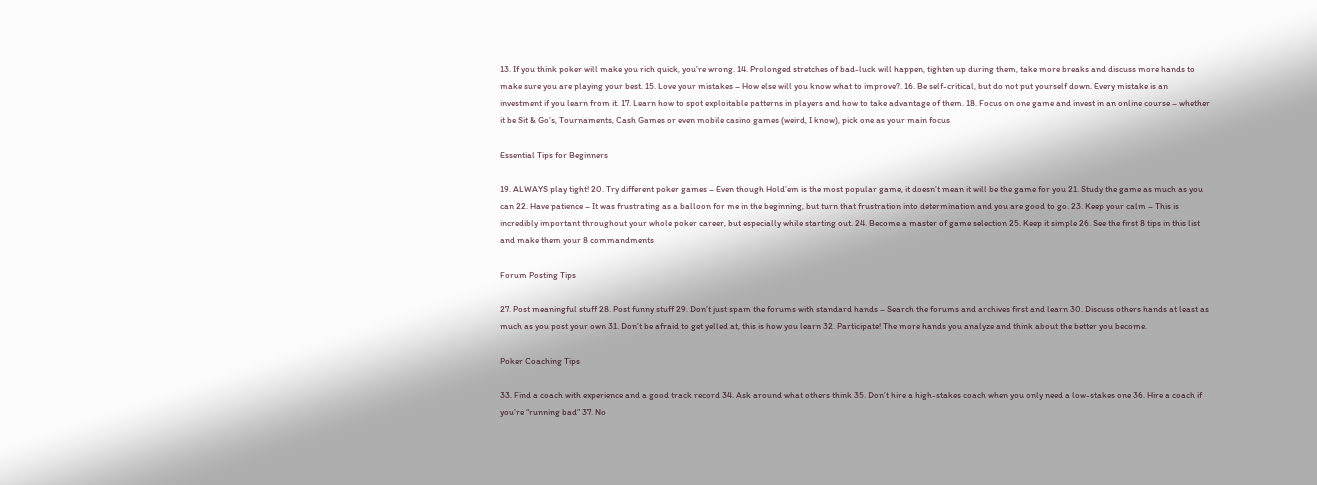13. If you think poker will make you rich quick, you’re wrong. 14. Prolonged stretches of bad-luck will happen, tighten up during them, take more breaks and discuss more hands to make sure you are playing your best. 15. Love your mistakes – How else will you know what to improve?. 16. Be self-critical, but do not put yourself down. Every mistake is an investment if you learn from it. 17. Learn how to spot exploitable patterns in players and how to take advantage of them. 18. Focus on one game and invest in an online course – whether it be Sit & Go’s, Tournaments, Cash Games or even mobile casino games (weird, I know), pick one as your main focus

Essential Tips for Beginners

19. ALWAYS play tight! 20. Try different poker games – Even though Hold’em is the most popular game, it doesn’t mean it will be the game for you 21. Study the game as much as you can 22. Have patience – It was frustrating as a balloon for me in the beginning, but turn that frustration into determination and you are good to go. 23. Keep your calm – This is incredibly important throughout your whole poker career, but especially while starting out. 24. Become a master of game selection 25. Keep it simple 26. See the first 8 tips in this list and make them your 8 commandments

Forum Posting Tips

27. Post meaningful stuff 28. Post funny stuff 29. Don’t just spam the forums with standard hands – Search the forums and archives first and learn 30. Discuss others hands at least as much as you post your own 31. Don’t be afraid to get yelled at, this is how you learn 32. Participate! The more hands you analyze and think about the better you become.

Poker Coaching Tips

33. Find a coach with experience and a good track record 34. Ask around what others think 35. Don’t hire a high-stakes coach when you only need a low-stakes one 36. Hire a coach if you’re “running bad” 37. No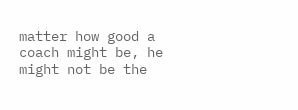matter how good a coach might be, he might not be the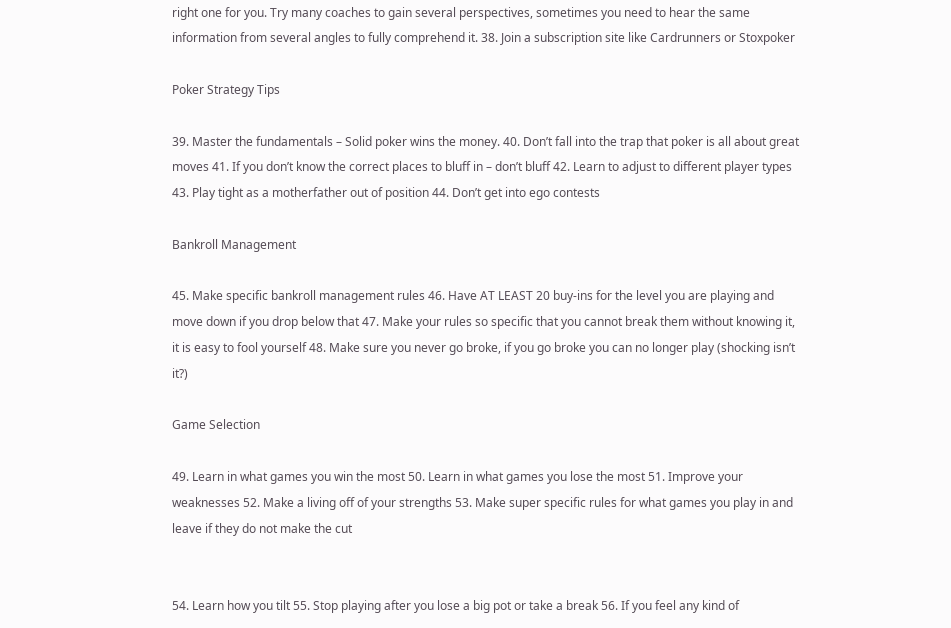right one for you. Try many coaches to gain several perspectives, sometimes you need to hear the same information from several angles to fully comprehend it. 38. Join a subscription site like Cardrunners or Stoxpoker

Poker Strategy Tips

39. Master the fundamentals – Solid poker wins the money. 40. Don’t fall into the trap that poker is all about great moves 41. If you don’t know the correct places to bluff in – don’t bluff 42. Learn to adjust to different player types 43. Play tight as a motherfather out of position 44. Don’t get into ego contests

Bankroll Management

45. Make specific bankroll management rules 46. Have AT LEAST 20 buy-ins for the level you are playing and move down if you drop below that 47. Make your rules so specific that you cannot break them without knowing it, it is easy to fool yourself 48. Make sure you never go broke, if you go broke you can no longer play (shocking isn’t it?)

Game Selection

49. Learn in what games you win the most 50. Learn in what games you lose the most 51. Improve your weaknesses 52. Make a living off of your strengths 53. Make super specific rules for what games you play in and leave if they do not make the cut


54. Learn how you tilt 55. Stop playing after you lose a big pot or take a break 56. If you feel any kind of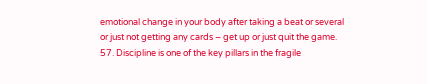emotional change in your body after taking a beat or several or just not getting any cards – get up or just quit the game. 57. Discipline is one of the key pillars in the fragile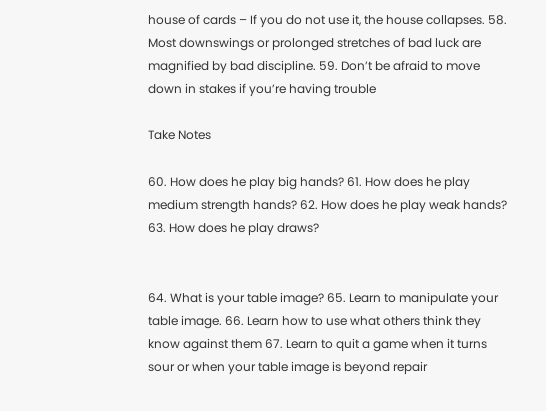house of cards – If you do not use it, the house collapses. 58. Most downswings or prolonged stretches of bad luck are magnified by bad discipline. 59. Don’t be afraid to move down in stakes if you’re having trouble

Take Notes

60. How does he play big hands? 61. How does he play medium strength hands? 62. How does he play weak hands? 63. How does he play draws?


64. What is your table image? 65. Learn to manipulate your table image. 66. Learn how to use what others think they know against them 67. Learn to quit a game when it turns sour or when your table image is beyond repair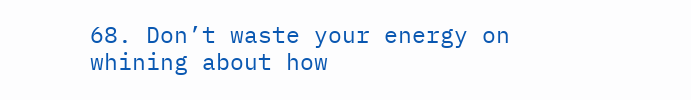68. Don’t waste your energy on whining about how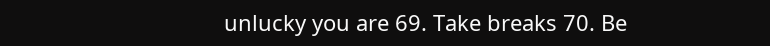unlucky you are 69. Take breaks 70. Be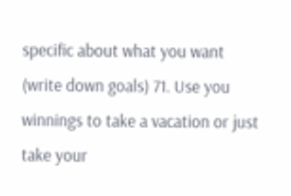specific about what you want (write down goals) 71. Use you winnings to take a vacation or just take your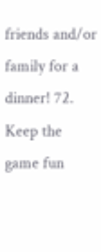friends and/or family for a dinner! 72. Keep the game fun